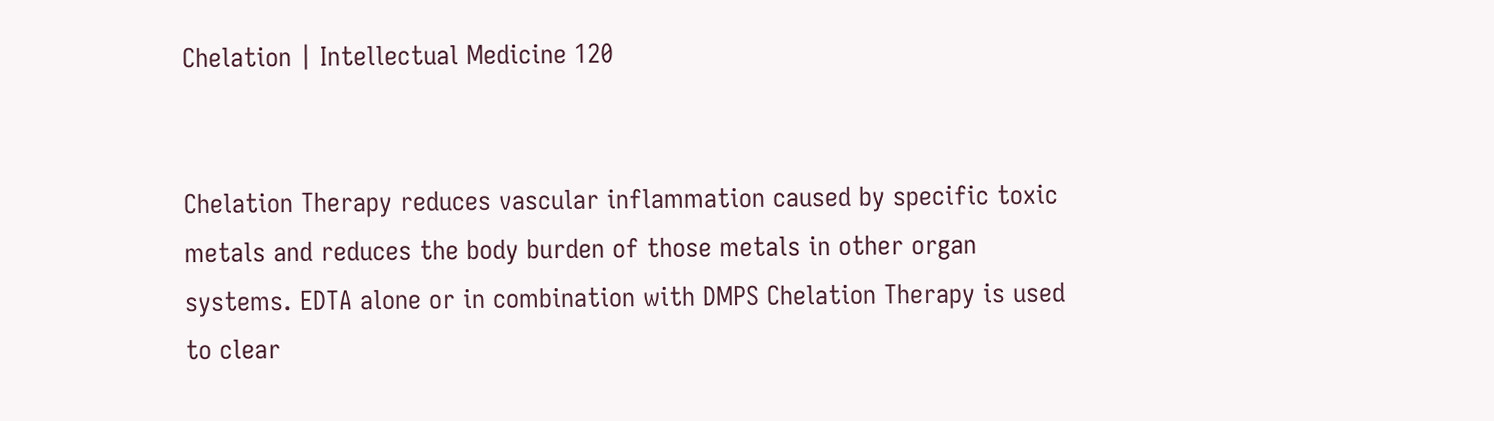Chelation | Intellectual Medicine 120


Chelation Therapy reduces vascular inflammation caused by specific toxic metals and reduces the body burden of those metals in other organ systems. EDTA alone or in combination with DMPS Chelation Therapy is used to clear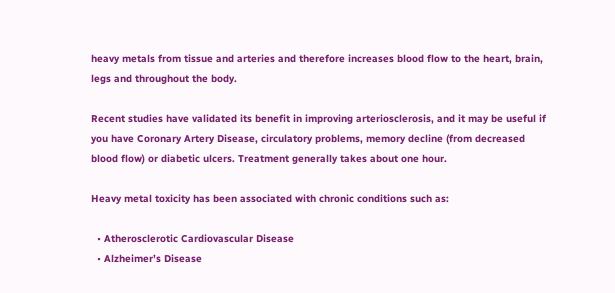heavy metals from tissue and arteries and therefore increases blood flow to the heart, brain, legs and throughout the body.

Recent studies have validated its benefit in improving arteriosclerosis, and it may be useful if you have Coronary Artery Disease, circulatory problems, memory decline (from decreased blood flow) or diabetic ulcers. Treatment generally takes about one hour.

Heavy metal toxicity has been associated with chronic conditions such as:

  • Atherosclerotic Cardiovascular Disease
  • Alzheimer’s Disease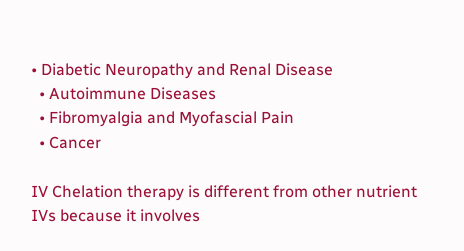• Diabetic Neuropathy and Renal Disease
  • Autoimmune Diseases
  • Fibromyalgia and Myofascial Pain
  • Cancer

IV Chelation therapy is different from other nutrient IVs because it involves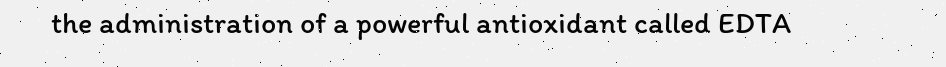the administration of a powerful antioxidant called EDTA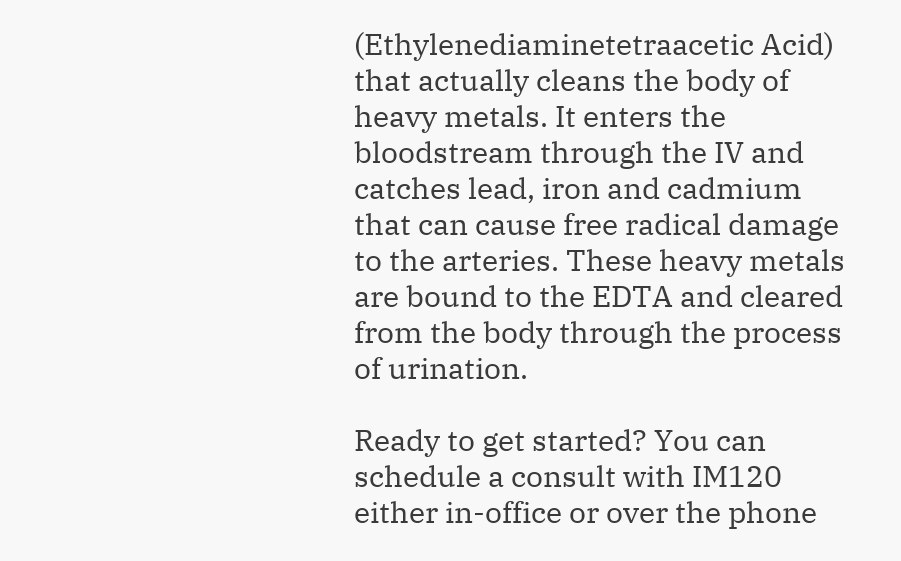(Ethylenediaminetetraacetic Acid) that actually cleans the body of heavy metals. It enters the bloodstream through the IV and catches lead, iron and cadmium that can cause free radical damage to the arteries. These heavy metals are bound to the EDTA and cleared from the body through the process of urination.

Ready to get started? You can schedule a consult with IM120 either in-office or over the phone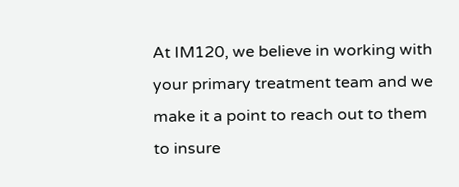At IM120, we believe in working with your primary treatment team and we make it a point to reach out to them to insure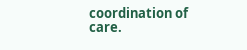coordination of care.